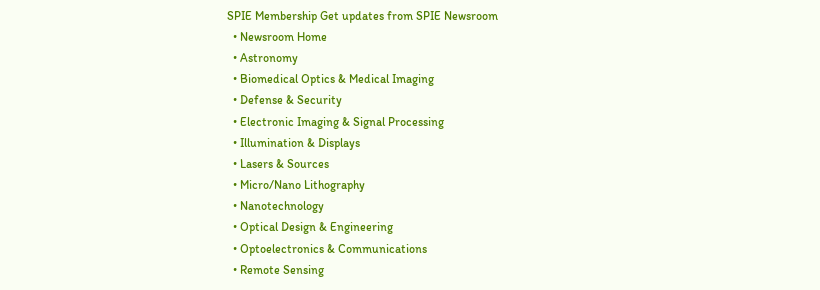SPIE Membership Get updates from SPIE Newsroom
  • Newsroom Home
  • Astronomy
  • Biomedical Optics & Medical Imaging
  • Defense & Security
  • Electronic Imaging & Signal Processing
  • Illumination & Displays
  • Lasers & Sources
  • Micro/Nano Lithography
  • Nanotechnology
  • Optical Design & Engineering
  • Optoelectronics & Communications
  • Remote Sensing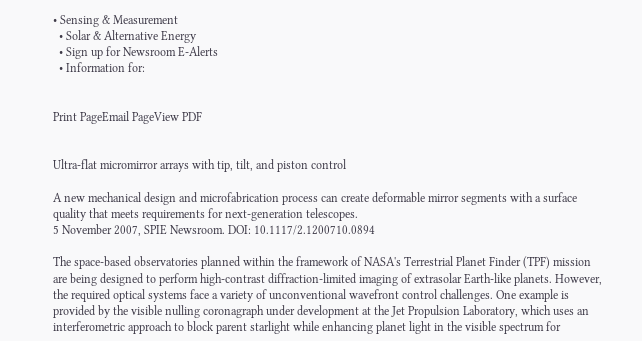• Sensing & Measurement
  • Solar & Alternative Energy
  • Sign up for Newsroom E-Alerts
  • Information for:


Print PageEmail PageView PDF


Ultra-flat micromirror arrays with tip, tilt, and piston control

A new mechanical design and microfabrication process can create deformable mirror segments with a surface quality that meets requirements for next-generation telescopes.
5 November 2007, SPIE Newsroom. DOI: 10.1117/2.1200710.0894

The space-based observatories planned within the framework of NASA's Terrestrial Planet Finder (TPF) mission are being designed to perform high-contrast diffraction-limited imaging of extrasolar Earth-like planets. However, the required optical systems face a variety of unconventional wavefront control challenges. One example is provided by the visible nulling coronagraph under development at the Jet Propulsion Laboratory, which uses an interferometric approach to block parent starlight while enhancing planet light in the visible spectrum for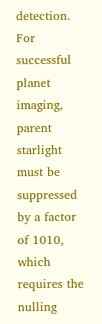detection. For successful planet imaging, parent starlight must be suppressed by a factor of 1010, which requires the nulling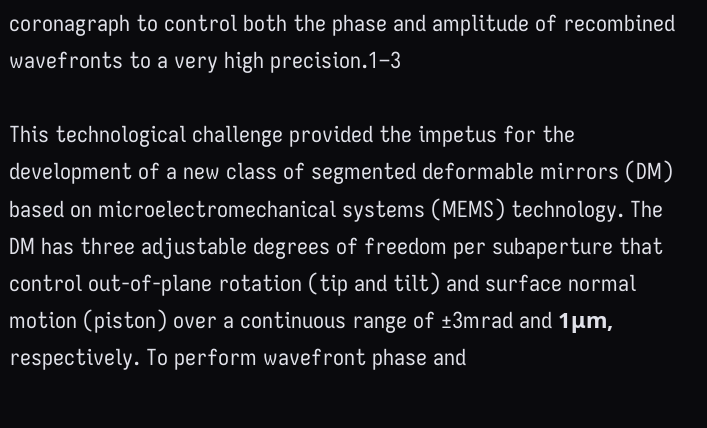coronagraph to control both the phase and amplitude of recombined wavefronts to a very high precision.1–3

This technological challenge provided the impetus for the development of a new class of segmented deformable mirrors (DM) based on microelectromechanical systems (MEMS) technology. The DM has three adjustable degrees of freedom per subaperture that control out-of-plane rotation (tip and tilt) and surface normal motion (piston) over a continuous range of ±3mrad and 1μm, respectively. To perform wavefront phase and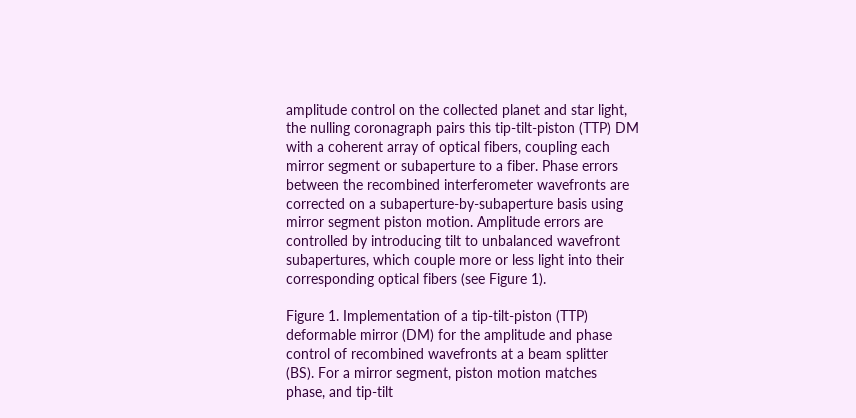amplitude control on the collected planet and star light, the nulling coronagraph pairs this tip-tilt-piston (TTP) DM with a coherent array of optical fibers, coupling each mirror segment or subaperture to a fiber. Phase errors between the recombined interferometer wavefronts are corrected on a subaperture-by-subaperture basis using mirror segment piston motion. Amplitude errors are controlled by introducing tilt to unbalanced wavefront subapertures, which couple more or less light into their corresponding optical fibers (see Figure 1).

Figure 1. Implementation of a tip-tilt-piston (TTP) deformable mirror (DM) for the amplitude and phase control of recombined wavefronts at a beam splitter (BS). For a mirror segment, piston motion matches phase, and tip-tilt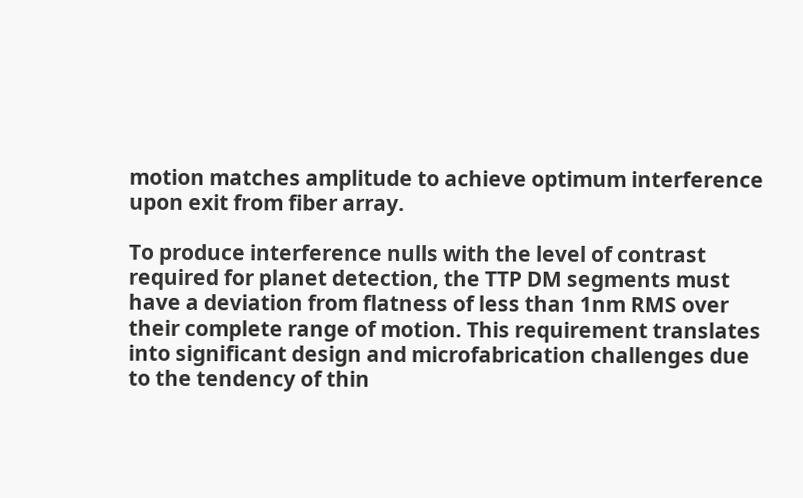motion matches amplitude to achieve optimum interference upon exit from fiber array.

To produce interference nulls with the level of contrast required for planet detection, the TTP DM segments must have a deviation from flatness of less than 1nm RMS over their complete range of motion. This requirement translates into significant design and microfabrication challenges due to the tendency of thin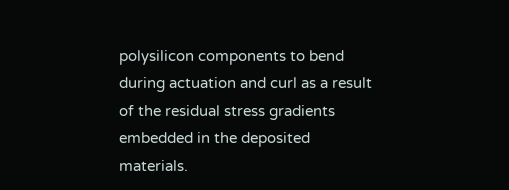polysilicon components to bend during actuation and curl as a result of the residual stress gradients embedded in the deposited materials.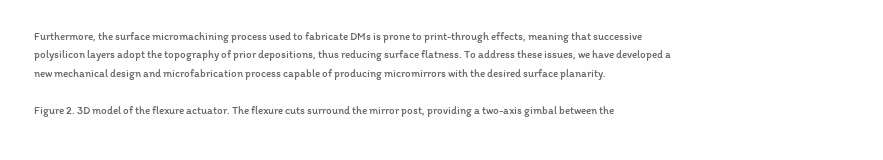Furthermore, the surface micromachining process used to fabricate DMs is prone to print-through effects, meaning that successive polysilicon layers adopt the topography of prior depositions, thus reducing surface flatness. To address these issues, we have developed a new mechanical design and microfabrication process capable of producing micromirrors with the desired surface planarity.

Figure 2. 3D model of the flexure actuator. The flexure cuts surround the mirror post, providing a two-axis gimbal between the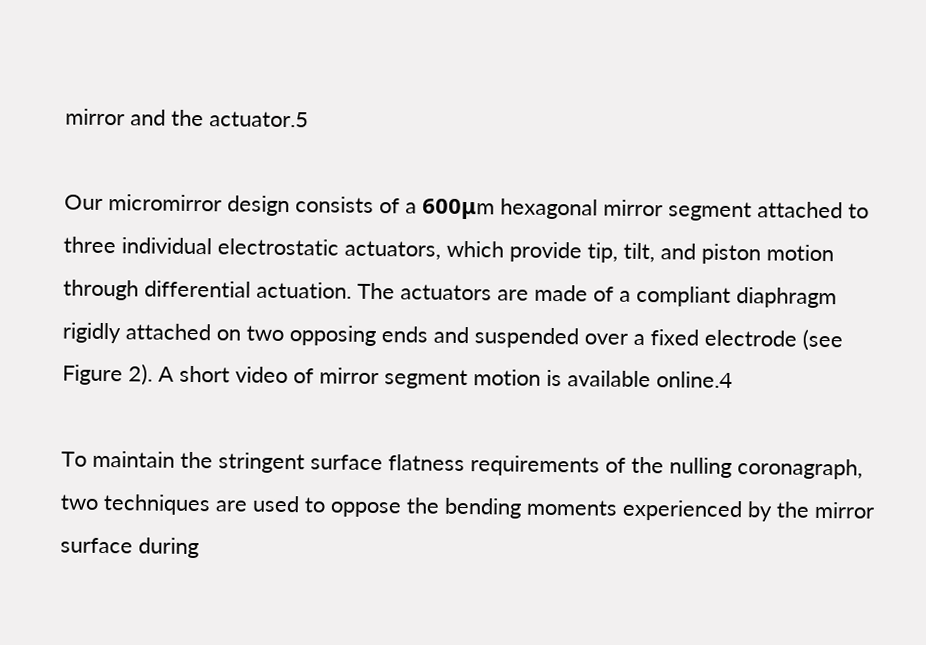mirror and the actuator.5

Our micromirror design consists of a 600μm hexagonal mirror segment attached to three individual electrostatic actuators, which provide tip, tilt, and piston motion through differential actuation. The actuators are made of a compliant diaphragm rigidly attached on two opposing ends and suspended over a fixed electrode (see Figure 2). A short video of mirror segment motion is available online.4

To maintain the stringent surface flatness requirements of the nulling coronagraph, two techniques are used to oppose the bending moments experienced by the mirror surface during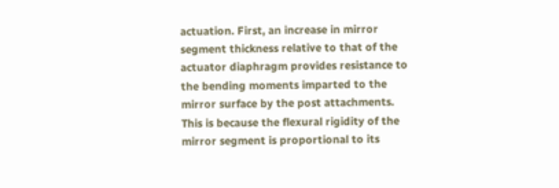actuation. First, an increase in mirror segment thickness relative to that of the actuator diaphragm provides resistance to the bending moments imparted to the mirror surface by the post attachments. This is because the flexural rigidity of the mirror segment is proportional to its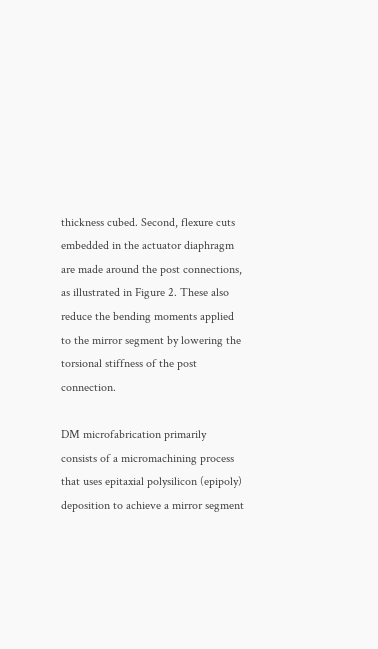thickness cubed. Second, flexure cuts embedded in the actuator diaphragm are made around the post connections, as illustrated in Figure 2. These also reduce the bending moments applied to the mirror segment by lowering the torsional stiffness of the post connection.

DM microfabrication primarily consists of a micromachining process that uses epitaxial polysilicon (epipoly) deposition to achieve a mirror segment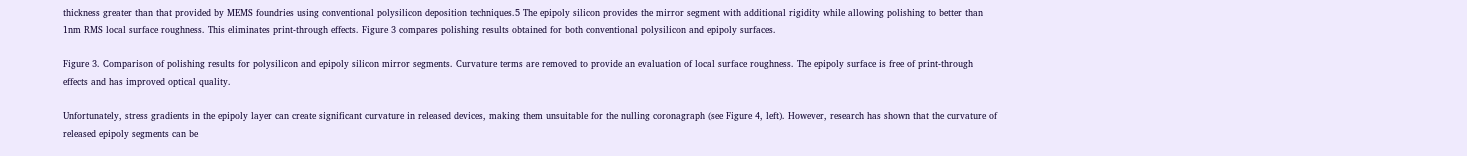thickness greater than that provided by MEMS foundries using conventional polysilicon deposition techniques.5 The epipoly silicon provides the mirror segment with additional rigidity while allowing polishing to better than 1nm RMS local surface roughness. This eliminates print-through effects. Figure 3 compares polishing results obtained for both conventional polysilicon and epipoly surfaces.

Figure 3. Comparison of polishing results for polysilicon and epipoly silicon mirror segments. Curvature terms are removed to provide an evaluation of local surface roughness. The epipoly surface is free of print-through effects and has improved optical quality.

Unfortunately, stress gradients in the epipoly layer can create significant curvature in released devices, making them unsuitable for the nulling coronagraph (see Figure 4, left). However, research has shown that the curvature of released epipoly segments can be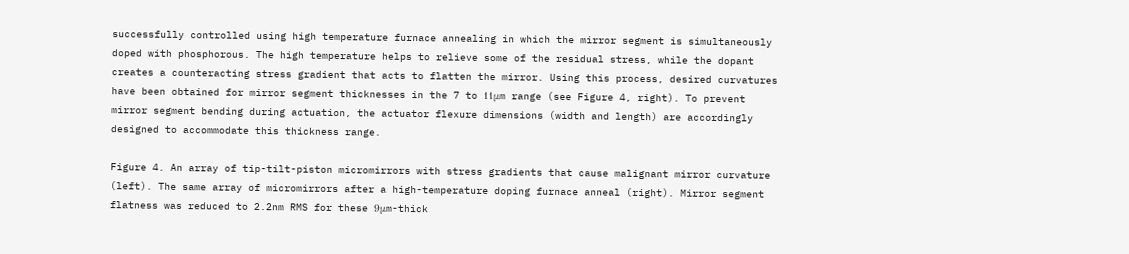successfully controlled using high temperature furnace annealing in which the mirror segment is simultaneously doped with phosphorous. The high temperature helps to relieve some of the residual stress, while the dopant creates a counteracting stress gradient that acts to flatten the mirror. Using this process, desired curvatures have been obtained for mirror segment thicknesses in the 7 to 11μm range (see Figure 4, right). To prevent mirror segment bending during actuation, the actuator flexure dimensions (width and length) are accordingly designed to accommodate this thickness range.

Figure 4. An array of tip-tilt-piston micromirrors with stress gradients that cause malignant mirror curvature (left). The same array of micromirrors after a high-temperature doping furnace anneal (right). Mirror segment flatness was reduced to 2.2nm RMS for these 9μm-thick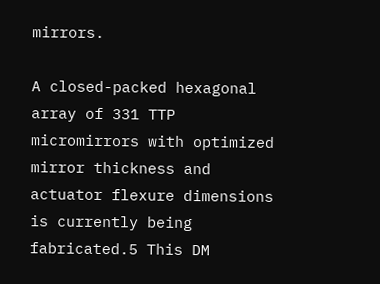mirrors.

A closed-packed hexagonal array of 331 TTP micromirrors with optimized mirror thickness and actuator flexure dimensions is currently being fabricated.5 This DM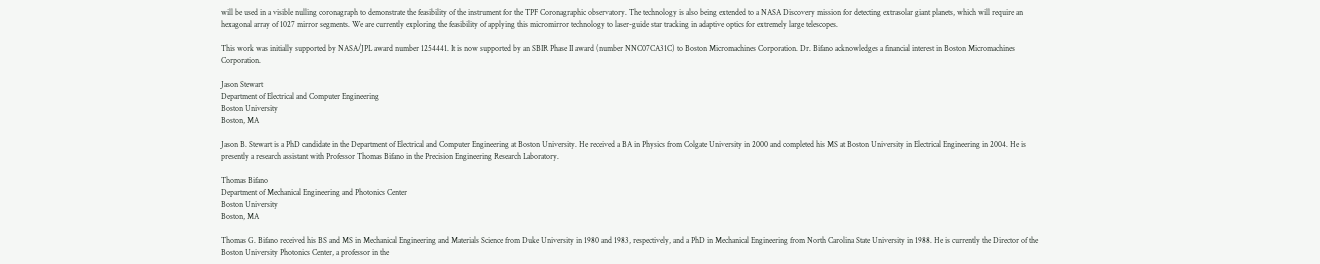will be used in a visible nulling coronagraph to demonstrate the feasibility of the instrument for the TPF Coronagraphic observatory. The technology is also being extended to a NASA Discovery mission for detecting extrasolar giant planets, which will require an hexagonal array of 1027 mirror segments. We are currently exploring the feasibility of applying this micromirror technology to laser-guide star tracking in adaptive optics for extremely large telescopes.

This work was initially supported by NASA/JPL award number 1254441. It is now supported by an SBIR Phase II award (number NNC07CA31C) to Boston Micromachines Corporation. Dr. Bifano acknowledges a financial interest in Boston Micromachines Corporation.

Jason Stewart
Department of Electrical and Computer Engineering
Boston University
Boston, MA

Jason B. Stewart is a PhD candidate in the Department of Electrical and Computer Engineering at Boston University. He received a BA in Physics from Colgate University in 2000 and completed his MS at Boston University in Electrical Engineering in 2004. He is presently a research assistant with Professor Thomas Bifano in the Precision Engineering Research Laboratory.

Thomas Bifano
Department of Mechanical Engineering and Photonics Center
Boston University
Boston, MA

Thomas G. Bifano received his BS and MS in Mechanical Engineering and Materials Science from Duke University in 1980 and 1983, respectively, and a PhD in Mechanical Engineering from North Carolina State University in 1988. He is currently the Director of the Boston University Photonics Center, a professor in the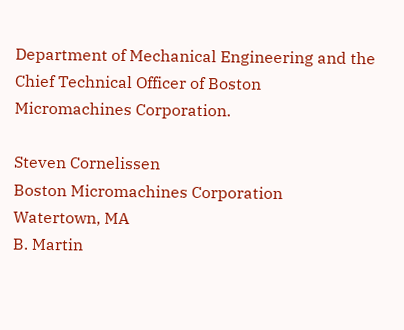Department of Mechanical Engineering and the Chief Technical Officer of Boston Micromachines Corporation.

Steven Cornelissen
Boston Micromachines Corporation
Watertown, MA
B. Martin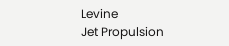Levine
Jet Propulsion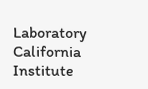Laboratory
California Institute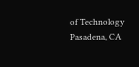of Technology
Pasadena, CA